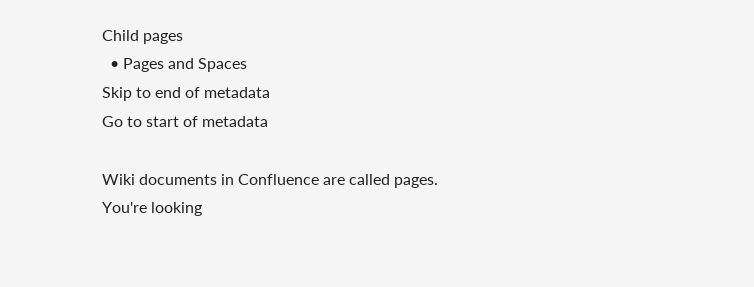Child pages
  • Pages and Spaces
Skip to end of metadata
Go to start of metadata

Wiki documents in Confluence are called pages. You're looking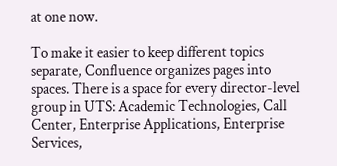at one now.

To make it easier to keep different topics separate, Confluence organizes pages into spaces. There is a space for every director-level group in UTS: Academic Technologies, Call Center, Enterprise Applications, Enterprise Services,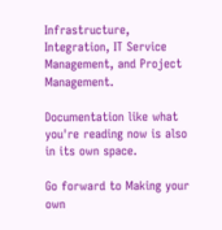Infrastructure, Integration, IT Service Management, and Project Management.

Documentation like what you're reading now is also in its own space.

Go forward to Making your own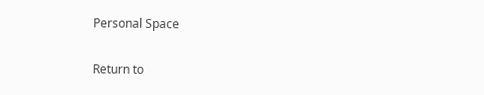Personal Space

Return to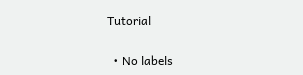Tutorial

  • No labels